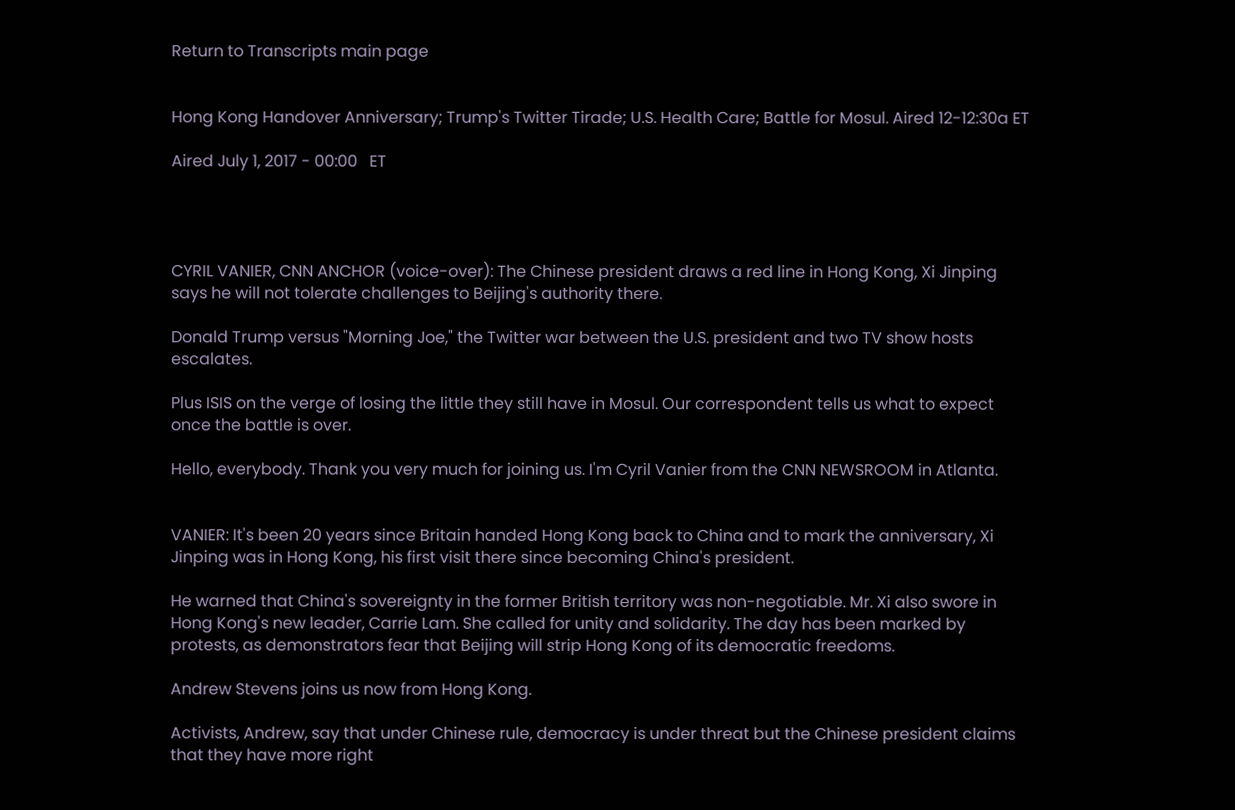Return to Transcripts main page


Hong Kong Handover Anniversary; Trump's Twitter Tirade; U.S. Health Care; Battle for Mosul. Aired 12-12:30a ET

Aired July 1, 2017 - 00:00   ET




CYRIL VANIER, CNN ANCHOR (voice-over): The Chinese president draws a red line in Hong Kong, Xi Jinping says he will not tolerate challenges to Beijing's authority there.

Donald Trump versus "Morning Joe," the Twitter war between the U.S. president and two TV show hosts escalates.

Plus ISIS on the verge of losing the little they still have in Mosul. Our correspondent tells us what to expect once the battle is over.

Hello, everybody. Thank you very much for joining us. I'm Cyril Vanier from the CNN NEWSROOM in Atlanta.


VANIER: It's been 20 years since Britain handed Hong Kong back to China and to mark the anniversary, Xi Jinping was in Hong Kong, his first visit there since becoming China's president.

He warned that China's sovereignty in the former British territory was non-negotiable. Mr. Xi also swore in Hong Kong's new leader, Carrie Lam. She called for unity and solidarity. The day has been marked by protests, as demonstrators fear that Beijing will strip Hong Kong of its democratic freedoms.

Andrew Stevens joins us now from Hong Kong.

Activists, Andrew, say that under Chinese rule, democracy is under threat but the Chinese president claims that they have more right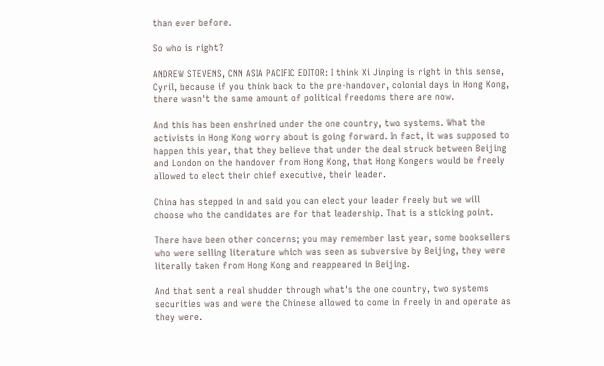than ever before.

So who is right?

ANDREW STEVENS, CNN ASIA PACIFIC EDITOR: I think Xi Jinping is right in this sense, Cyril, because if you think back to the pre-handover, colonial days in Hong Kong, there wasn't the same amount of political freedoms there are now.

And this has been enshrined under the one country, two systems. What the activists in Hong Kong worry about is going forward. In fact, it was supposed to happen this year, that they believe that under the deal struck between Beijing and London on the handover from Hong Kong, that Hong Kongers would be freely allowed to elect their chief executive, their leader.

China has stepped in and said you can elect your leader freely but we will choose who the candidates are for that leadership. That is a sticking point.

There have been other concerns; you may remember last year, some booksellers who were selling literature which was seen as subversive by Beijing, they were literally taken from Hong Kong and reappeared in Beijing.

And that sent a real shudder through what's the one country, two systems securities was and were the Chinese allowed to come in freely in and operate as they were.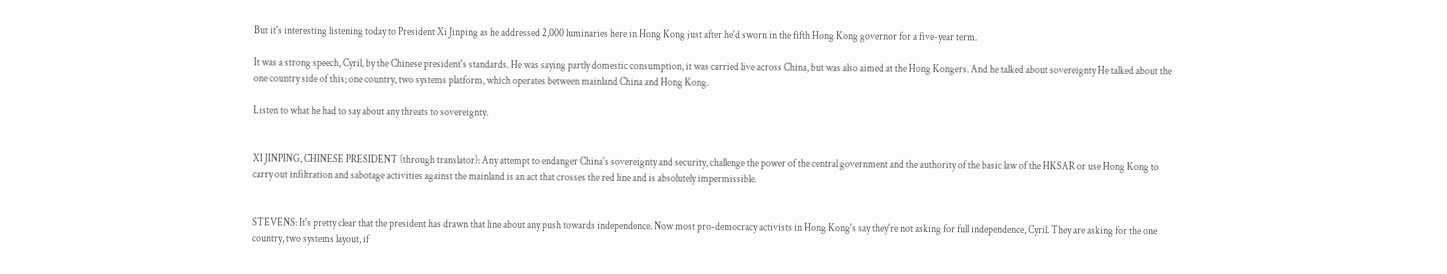But it's interesting listening today to President Xi Jinping as he addressed 2,000 luminaries here in Hong Kong just after he'd sworn in the fifth Hong Kong governor for a five-year term.

It was a strong speech, Cyril, by the Chinese president's standards. He was saying partly domestic consumption, it was carried live across China, but was also aimed at the Hong Kongers. And he talked about sovereignty He talked about the one country side of this; one country, two systems platform, which operates between mainland China and Hong Kong.

Listen to what he had to say about any threats to sovereignty.


XI JINPING, CHINESE PRESIDENT (through translator): Any attempt to endanger China's sovereignty and security, challenge the power of the central government and the authority of the basic law of the HKSAR or use Hong Kong to carry out infiltration and sabotage activities against the mainland is an act that crosses the red line and is absolutely impermissible.


STEVENS: It's pretty clear that the president has drawn that line about any push towards independence. Now most pro-democracy activists in Hong Kong's say they're not asking for full independence, Cyril. They are asking for the one country, two systems layout, if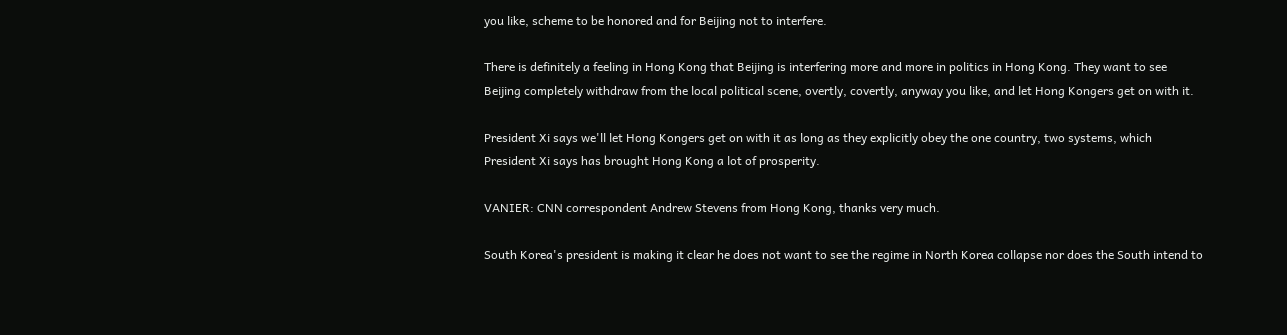you like, scheme to be honored and for Beijing not to interfere.

There is definitely a feeling in Hong Kong that Beijing is interfering more and more in politics in Hong Kong. They want to see Beijing completely withdraw from the local political scene, overtly, covertly, anyway you like, and let Hong Kongers get on with it.

President Xi says we'll let Hong Kongers get on with it as long as they explicitly obey the one country, two systems, which President Xi says has brought Hong Kong a lot of prosperity.

VANIER: CNN correspondent Andrew Stevens from Hong Kong, thanks very much.

South Korea's president is making it clear he does not want to see the regime in North Korea collapse nor does the South intend to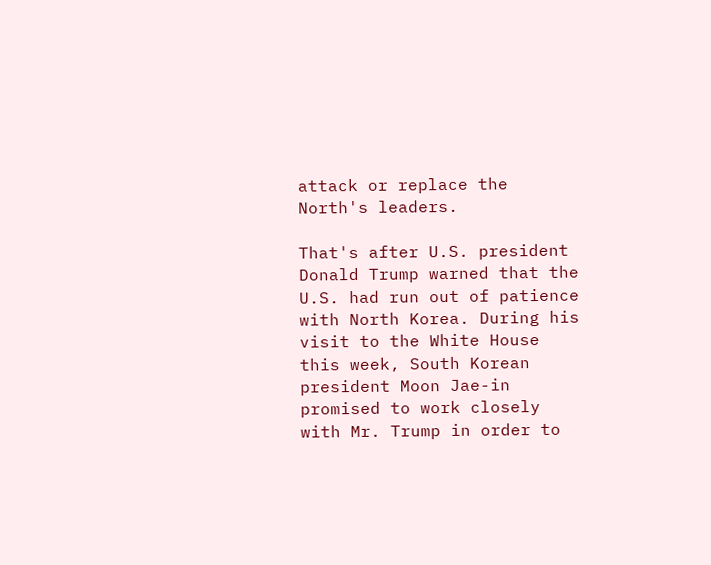attack or replace the North's leaders.

That's after U.S. president Donald Trump warned that the U.S. had run out of patience with North Korea. During his visit to the White House this week, South Korean president Moon Jae-in promised to work closely with Mr. Trump in order to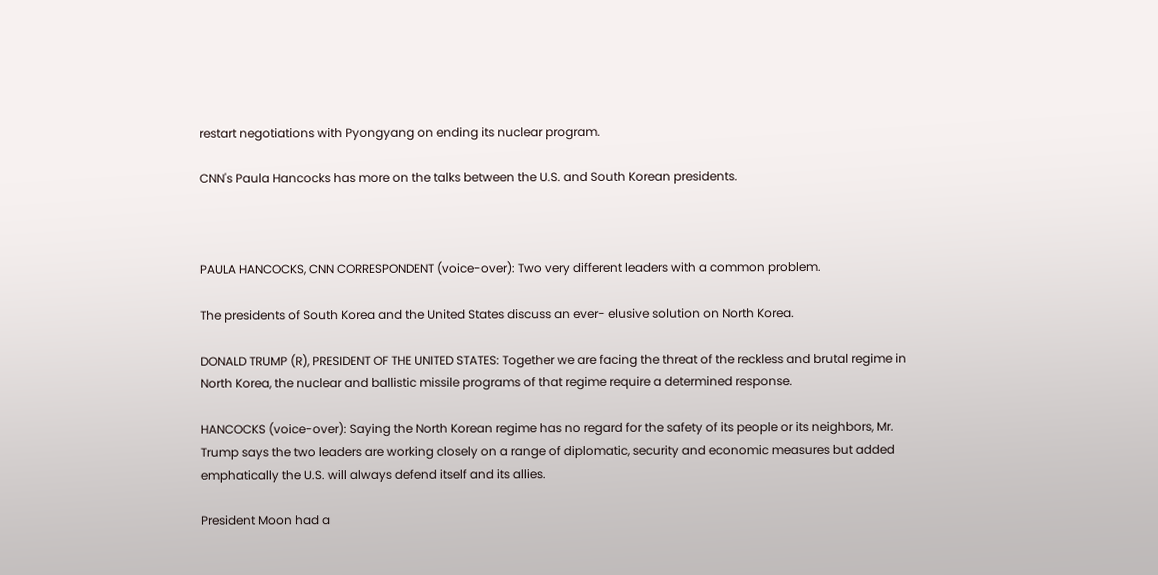restart negotiations with Pyongyang on ending its nuclear program.

CNN's Paula Hancocks has more on the talks between the U.S. and South Korean presidents.



PAULA HANCOCKS, CNN CORRESPONDENT (voice-over): Two very different leaders with a common problem.

The presidents of South Korea and the United States discuss an ever- elusive solution on North Korea.

DONALD TRUMP (R), PRESIDENT OF THE UNITED STATES: Together we are facing the threat of the reckless and brutal regime in North Korea, the nuclear and ballistic missile programs of that regime require a determined response.

HANCOCKS (voice-over): Saying the North Korean regime has no regard for the safety of its people or its neighbors, Mr. Trump says the two leaders are working closely on a range of diplomatic, security and economic measures but added emphatically the U.S. will always defend itself and its allies.

President Moon had a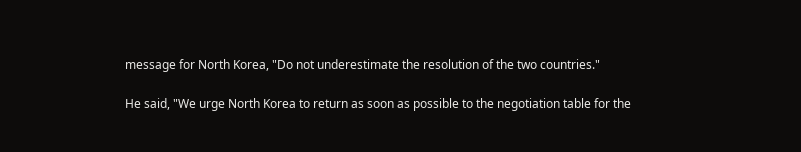message for North Korea, "Do not underestimate the resolution of the two countries."

He said, "We urge North Korea to return as soon as possible to the negotiation table for the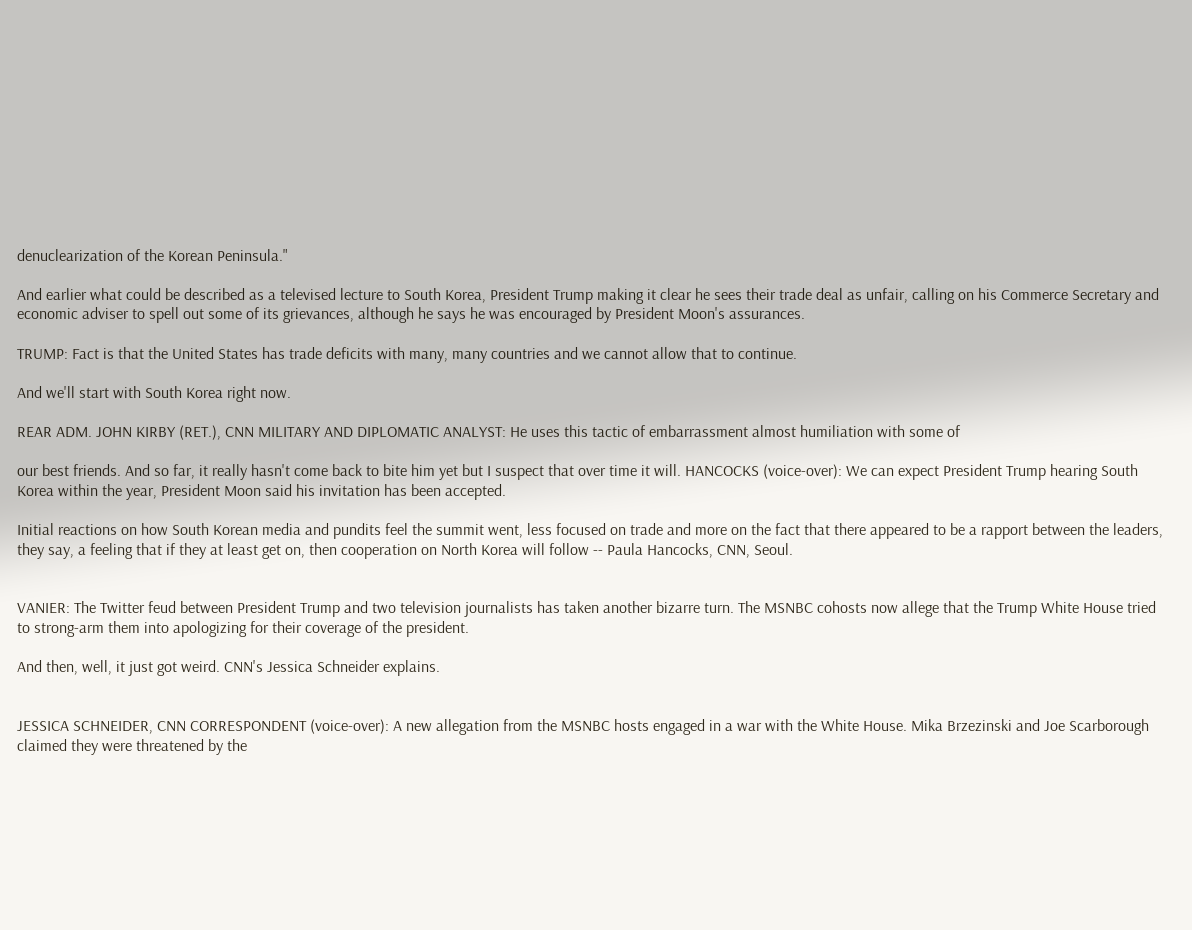denuclearization of the Korean Peninsula."

And earlier what could be described as a televised lecture to South Korea, President Trump making it clear he sees their trade deal as unfair, calling on his Commerce Secretary and economic adviser to spell out some of its grievances, although he says he was encouraged by President Moon's assurances.

TRUMP: Fact is that the United States has trade deficits with many, many countries and we cannot allow that to continue.

And we'll start with South Korea right now.

REAR ADM. JOHN KIRBY (RET.), CNN MILITARY AND DIPLOMATIC ANALYST: He uses this tactic of embarrassment almost humiliation with some of

our best friends. And so far, it really hasn't come back to bite him yet but I suspect that over time it will. HANCOCKS (voice-over): We can expect President Trump hearing South Korea within the year, President Moon said his invitation has been accepted.

Initial reactions on how South Korean media and pundits feel the summit went, less focused on trade and more on the fact that there appeared to be a rapport between the leaders, they say, a feeling that if they at least get on, then cooperation on North Korea will follow -- Paula Hancocks, CNN, Seoul.


VANIER: The Twitter feud between President Trump and two television journalists has taken another bizarre turn. The MSNBC cohosts now allege that the Trump White House tried to strong-arm them into apologizing for their coverage of the president.

And then, well, it just got weird. CNN's Jessica Schneider explains.


JESSICA SCHNEIDER, CNN CORRESPONDENT (voice-over): A new allegation from the MSNBC hosts engaged in a war with the White House. Mika Brzezinski and Joe Scarborough claimed they were threatened by the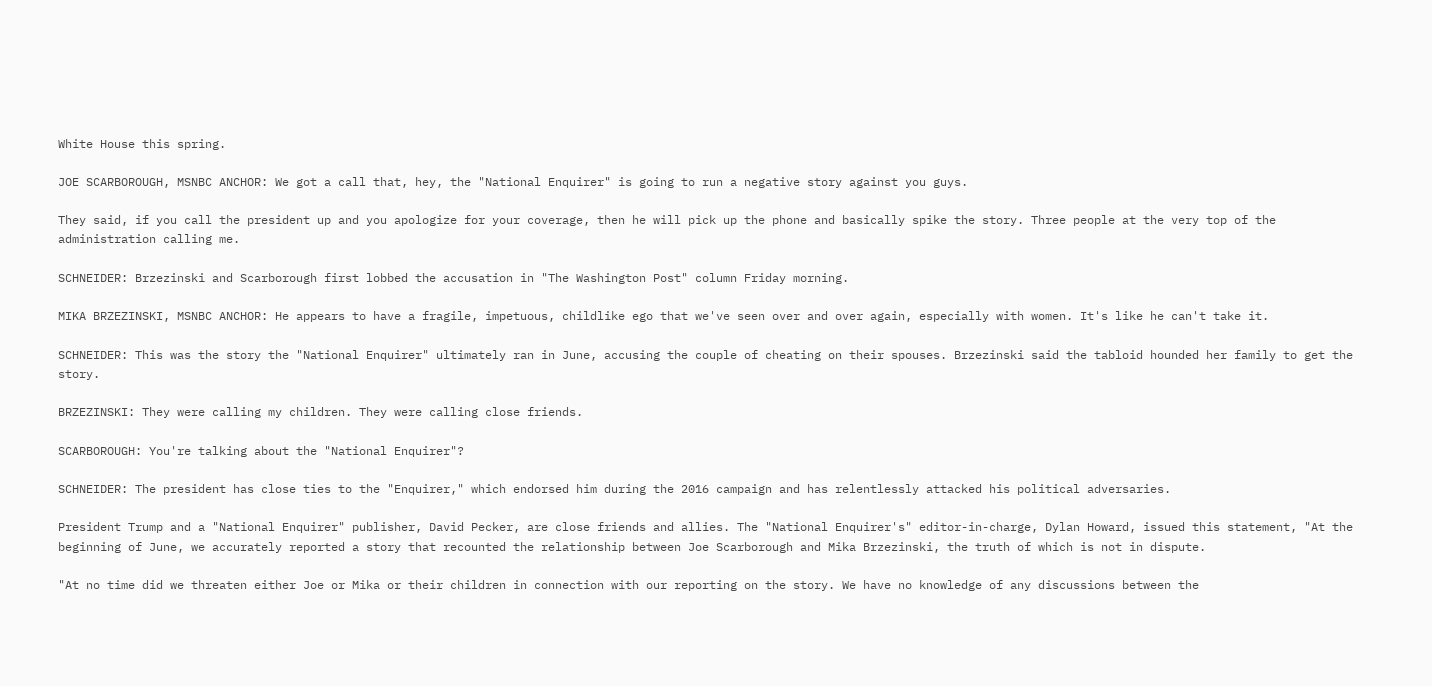White House this spring.

JOE SCARBOROUGH, MSNBC ANCHOR: We got a call that, hey, the "National Enquirer" is going to run a negative story against you guys.

They said, if you call the president up and you apologize for your coverage, then he will pick up the phone and basically spike the story. Three people at the very top of the administration calling me.

SCHNEIDER: Brzezinski and Scarborough first lobbed the accusation in "The Washington Post" column Friday morning.

MIKA BRZEZINSKI, MSNBC ANCHOR: He appears to have a fragile, impetuous, childlike ego that we've seen over and over again, especially with women. It's like he can't take it.

SCHNEIDER: This was the story the "National Enquirer" ultimately ran in June, accusing the couple of cheating on their spouses. Brzezinski said the tabloid hounded her family to get the story.

BRZEZINSKI: They were calling my children. They were calling close friends.

SCARBOROUGH: You're talking about the "National Enquirer"?

SCHNEIDER: The president has close ties to the "Enquirer," which endorsed him during the 2016 campaign and has relentlessly attacked his political adversaries.

President Trump and a "National Enquirer" publisher, David Pecker, are close friends and allies. The "National Enquirer's" editor-in-charge, Dylan Howard, issued this statement, "At the beginning of June, we accurately reported a story that recounted the relationship between Joe Scarborough and Mika Brzezinski, the truth of which is not in dispute.

"At no time did we threaten either Joe or Mika or their children in connection with our reporting on the story. We have no knowledge of any discussions between the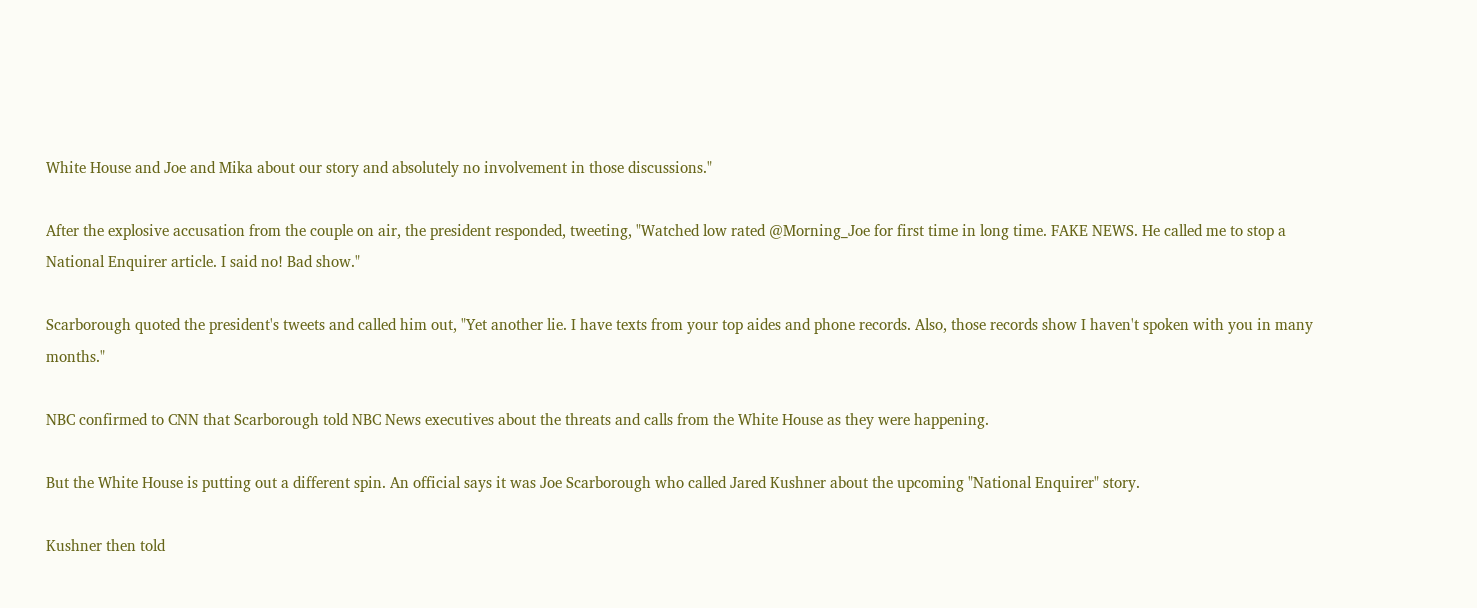White House and Joe and Mika about our story and absolutely no involvement in those discussions."

After the explosive accusation from the couple on air, the president responded, tweeting, "Watched low rated @Morning_Joe for first time in long time. FAKE NEWS. He called me to stop a National Enquirer article. I said no! Bad show."

Scarborough quoted the president's tweets and called him out, "Yet another lie. I have texts from your top aides and phone records. Also, those records show I haven't spoken with you in many months."

NBC confirmed to CNN that Scarborough told NBC News executives about the threats and calls from the White House as they were happening.

But the White House is putting out a different spin. An official says it was Joe Scarborough who called Jared Kushner about the upcoming "National Enquirer" story.

Kushner then told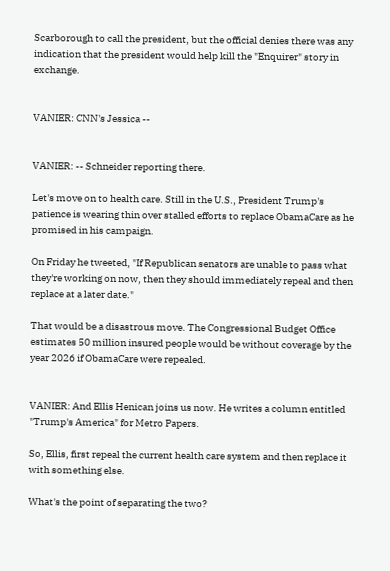Scarborough to call the president, but the official denies there was any indication that the president would help kill the "Enquirer" story in exchange.


VANIER: CNN's Jessica --


VANIER: -- Schneider reporting there.

Let's move on to health care. Still in the U.S., President Trump's patience is wearing thin over stalled efforts to replace ObamaCare as he promised in his campaign.

On Friday he tweeted, "If Republican senators are unable to pass what they're working on now, then they should immediately repeal and then replace at a later date."

That would be a disastrous move. The Congressional Budget Office estimates 50 million insured people would be without coverage by the year 2026 if ObamaCare were repealed.


VANIER: And Ellis Henican joins us now. He writes a column entitled "Trump's America" for Metro Papers.

So, Ellis, first repeal the current health care system and then replace it with something else.

What's the point of separating the two?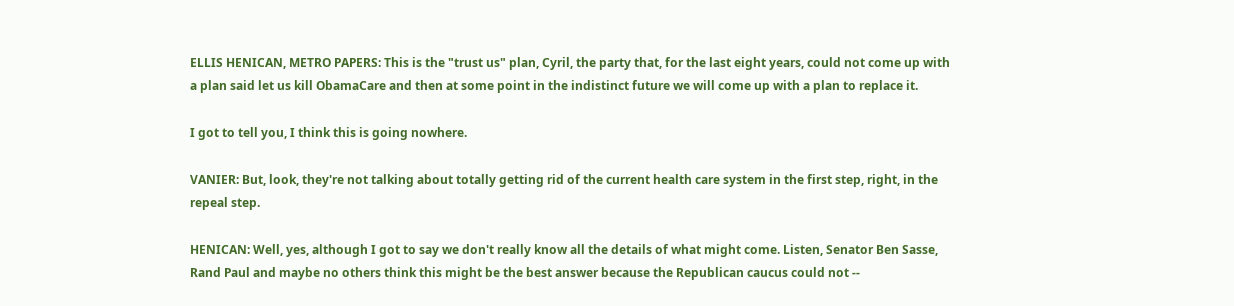ELLIS HENICAN, METRO PAPERS: This is the "trust us" plan, Cyril, the party that, for the last eight years, could not come up with a plan said let us kill ObamaCare and then at some point in the indistinct future we will come up with a plan to replace it.

I got to tell you, I think this is going nowhere.

VANIER: But, look, they're not talking about totally getting rid of the current health care system in the first step, right, in the repeal step.

HENICAN: Well, yes, although I got to say we don't really know all the details of what might come. Listen, Senator Ben Sasse, Rand Paul and maybe no others think this might be the best answer because the Republican caucus could not --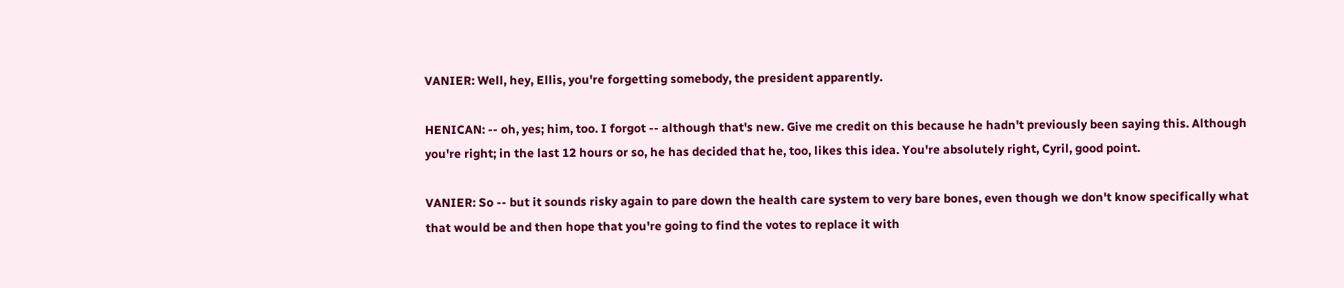VANIER: Well, hey, Ellis, you're forgetting somebody, the president apparently.

HENICAN: -- oh, yes; him, too. I forgot -- although that's new. Give me credit on this because he hadn't previously been saying this. Although you're right; in the last 12 hours or so, he has decided that he, too, likes this idea. You're absolutely right, Cyril, good point.

VANIER: So -- but it sounds risky again to pare down the health care system to very bare bones, even though we don't know specifically what that would be and then hope that you're going to find the votes to replace it with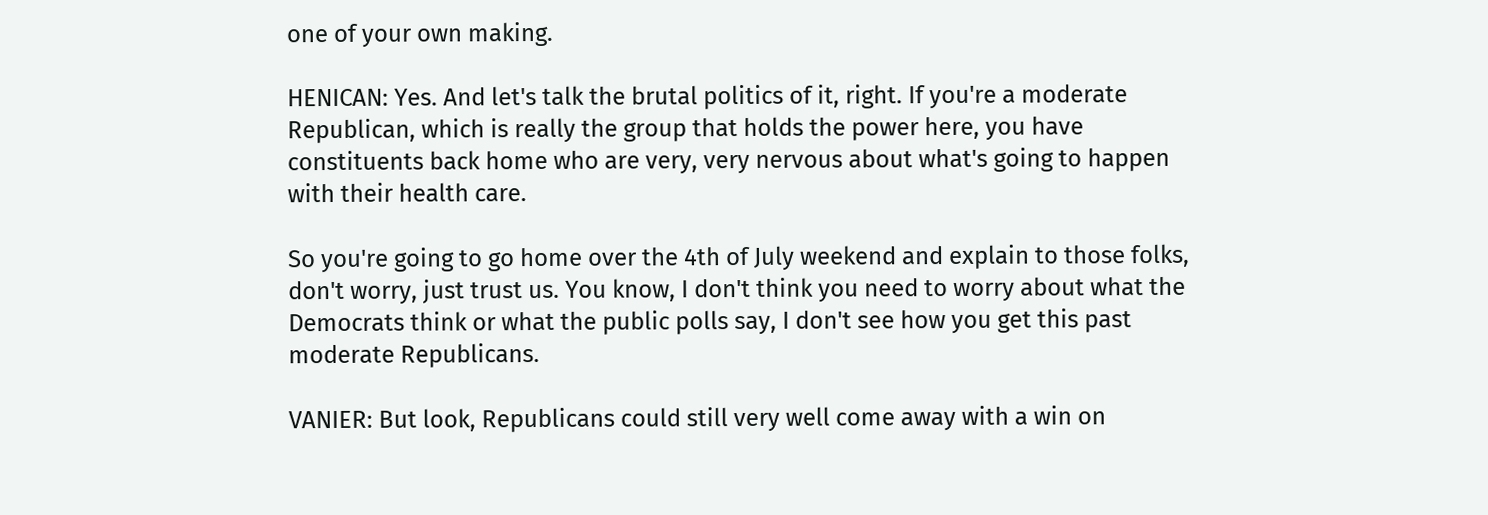one of your own making.

HENICAN: Yes. And let's talk the brutal politics of it, right. If you're a moderate Republican, which is really the group that holds the power here, you have constituents back home who are very, very nervous about what's going to happen with their health care.

So you're going to go home over the 4th of July weekend and explain to those folks, don't worry, just trust us. You know, I don't think you need to worry about what the Democrats think or what the public polls say, I don't see how you get this past moderate Republicans.

VANIER: But look, Republicans could still very well come away with a win on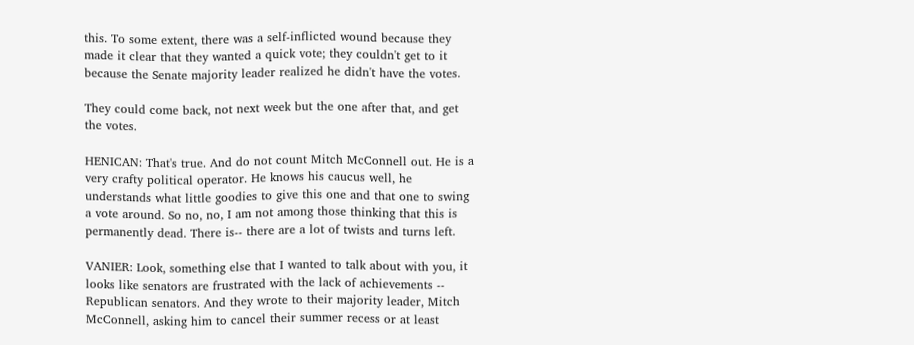this. To some extent, there was a self-inflicted wound because they made it clear that they wanted a quick vote; they couldn't get to it because the Senate majority leader realized he didn't have the votes.

They could come back, not next week but the one after that, and get the votes.

HENICAN: That's true. And do not count Mitch McConnell out. He is a very crafty political operator. He knows his caucus well, he understands what little goodies to give this one and that one to swing a vote around. So no, no, I am not among those thinking that this is permanently dead. There is-- there are a lot of twists and turns left.

VANIER: Look, something else that I wanted to talk about with you, it looks like senators are frustrated with the lack of achievements -- Republican senators. And they wrote to their majority leader, Mitch McConnell, asking him to cancel their summer recess or at least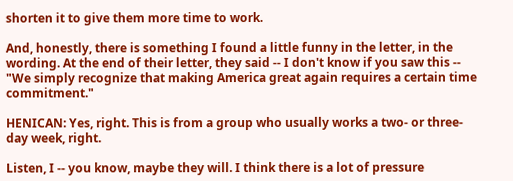shorten it to give them more time to work.

And, honestly, there is something I found a little funny in the letter, in the wording. At the end of their letter, they said -- I don't know if you saw this -- "We simply recognize that making America great again requires a certain time commitment."

HENICAN: Yes, right. This is from a group who usually works a two- or three-day week, right.

Listen, I -- you know, maybe they will. I think there is a lot of pressure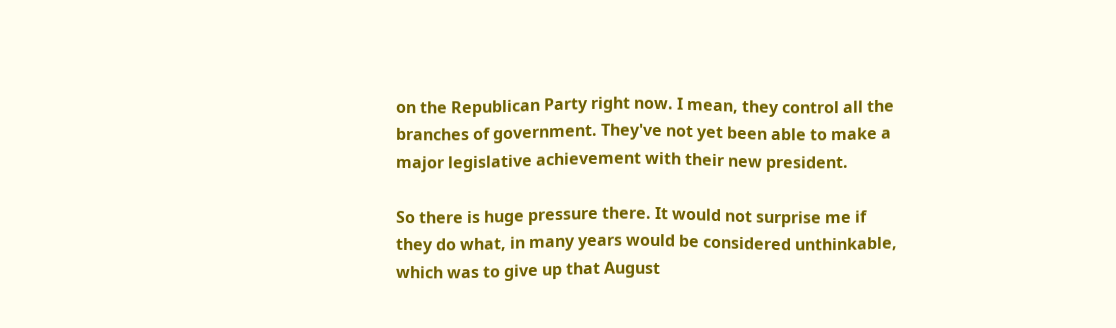on the Republican Party right now. I mean, they control all the branches of government. They've not yet been able to make a major legislative achievement with their new president.

So there is huge pressure there. It would not surprise me if they do what, in many years would be considered unthinkable, which was to give up that August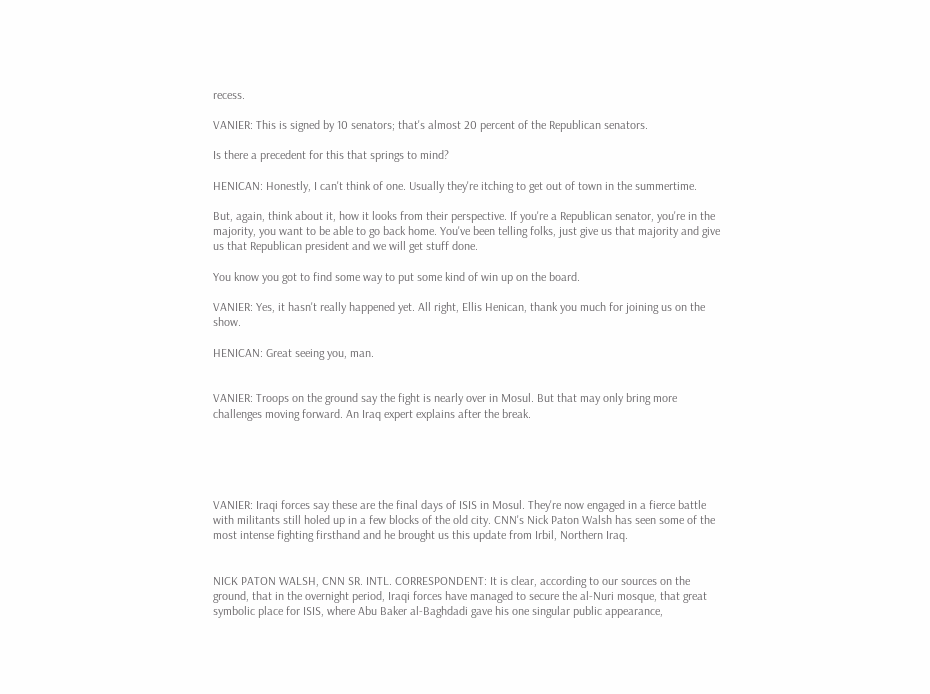recess.

VANIER: This is signed by 10 senators; that's almost 20 percent of the Republican senators.

Is there a precedent for this that springs to mind?

HENICAN: Honestly, I can't think of one. Usually they're itching to get out of town in the summertime.

But, again, think about it, how it looks from their perspective. If you're a Republican senator, you're in the majority, you want to be able to go back home. You've been telling folks, just give us that majority and give us that Republican president and we will get stuff done.

You know you got to find some way to put some kind of win up on the board.

VANIER: Yes, it hasn't really happened yet. All right, Ellis Henican, thank you much for joining us on the show.

HENICAN: Great seeing you, man.


VANIER: Troops on the ground say the fight is nearly over in Mosul. But that may only bring more challenges moving forward. An Iraq expert explains after the break.





VANIER: Iraqi forces say these are the final days of ISIS in Mosul. They're now engaged in a fierce battle with militants still holed up in a few blocks of the old city. CNN's Nick Paton Walsh has seen some of the most intense fighting firsthand and he brought us this update from Irbil, Northern Iraq.


NICK PATON WALSH, CNN SR. INTL. CORRESPONDENT: It is clear, according to our sources on the ground, that in the overnight period, Iraqi forces have managed to secure the al-Nuri mosque, that great symbolic place for ISIS, where Abu Baker al-Baghdadi gave his one singular public appearance,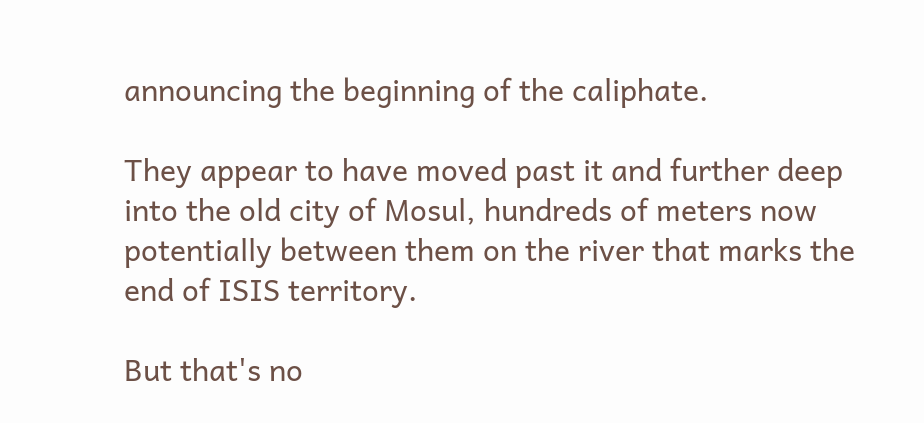announcing the beginning of the caliphate.

They appear to have moved past it and further deep into the old city of Mosul, hundreds of meters now potentially between them on the river that marks the end of ISIS territory.

But that's no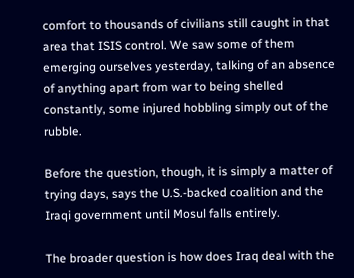comfort to thousands of civilians still caught in that area that ISIS control. We saw some of them emerging ourselves yesterday, talking of an absence of anything apart from war to being shelled constantly, some injured hobbling simply out of the rubble.

Before the question, though, it is simply a matter of trying days, says the U.S.-backed coalition and the Iraqi government until Mosul falls entirely.

The broader question is how does Iraq deal with the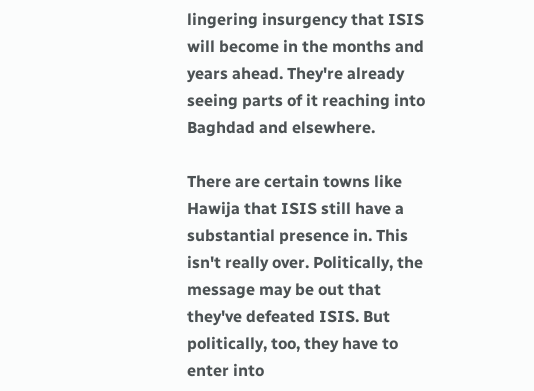lingering insurgency that ISIS will become in the months and years ahead. They're already seeing parts of it reaching into Baghdad and elsewhere.

There are certain towns like Hawija that ISIS still have a substantial presence in. This isn't really over. Politically, the message may be out that they've defeated ISIS. But politically, too, they have to enter into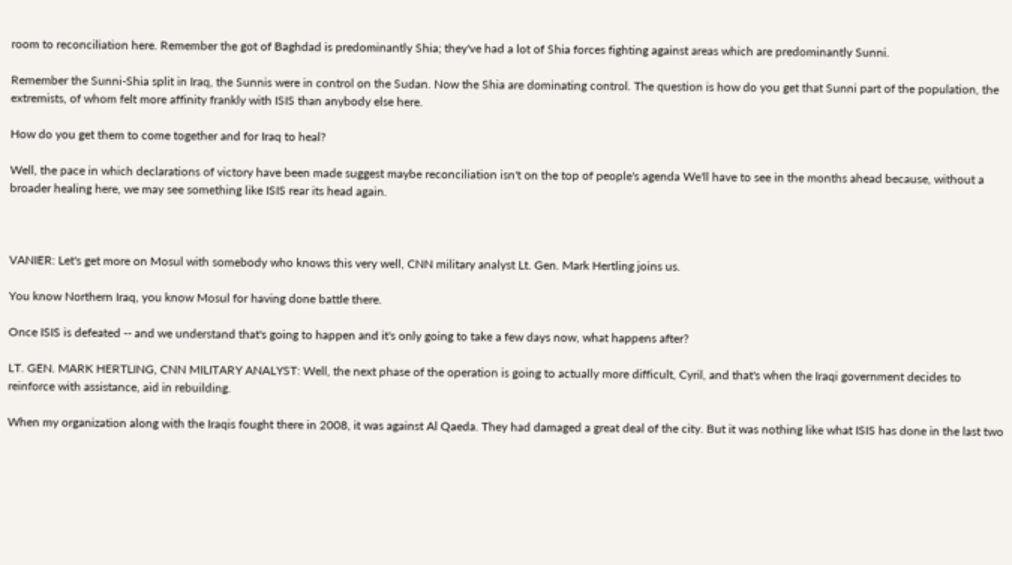room to reconciliation here. Remember the got of Baghdad is predominantly Shia; they've had a lot of Shia forces fighting against areas which are predominantly Sunni.

Remember the Sunni-Shia split in Iraq, the Sunnis were in control on the Sudan. Now the Shia are dominating control. The question is how do you get that Sunni part of the population, the extremists, of whom felt more affinity frankly with ISIS than anybody else here.

How do you get them to come together and for Iraq to heal?

Well, the pace in which declarations of victory have been made suggest maybe reconciliation isn't on the top of people's agenda We'll have to see in the months ahead because, without a broader healing here, we may see something like ISIS rear its head again.



VANIER: Let's get more on Mosul with somebody who knows this very well, CNN military analyst Lt. Gen. Mark Hertling joins us.

You know Northern Iraq, you know Mosul for having done battle there.

Once ISIS is defeated -- and we understand that's going to happen and it's only going to take a few days now, what happens after?

LT. GEN. MARK HERTLING, CNN MILITARY ANALYST: Well, the next phase of the operation is going to actually more difficult, Cyril, and that's when the Iraqi government decides to reinforce with assistance, aid in rebuilding.

When my organization along with the Iraqis fought there in 2008, it was against Al Qaeda. They had damaged a great deal of the city. But it was nothing like what ISIS has done in the last two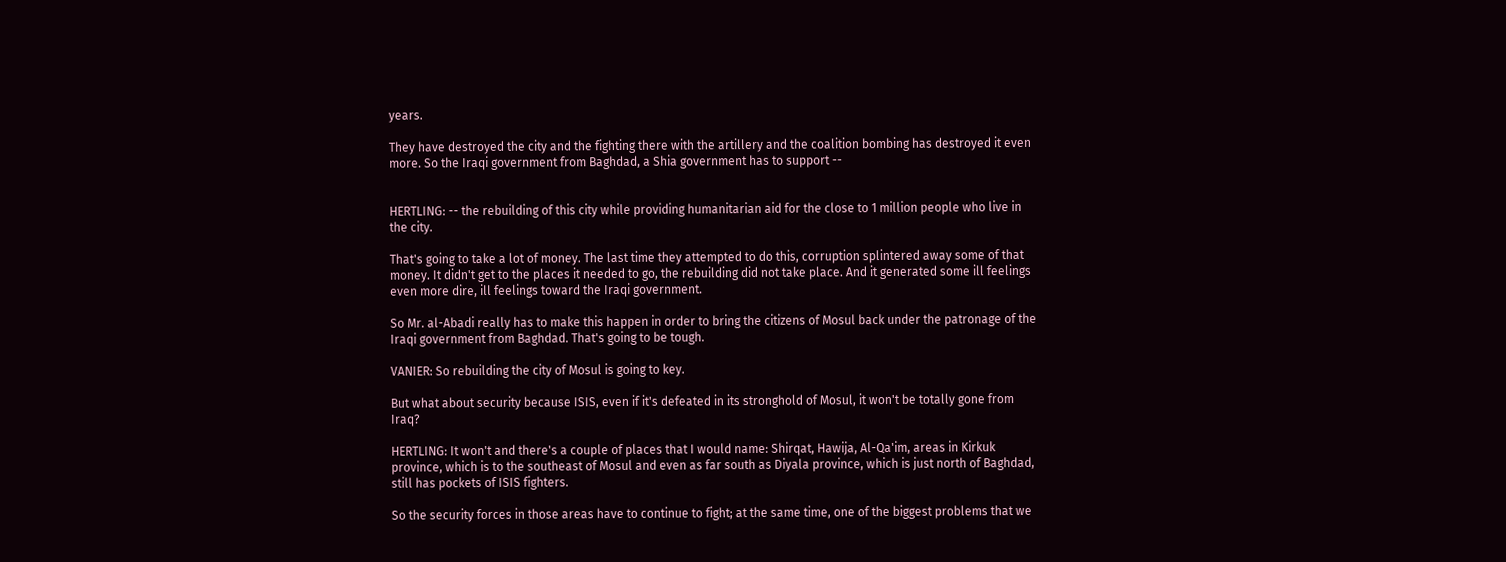years.

They have destroyed the city and the fighting there with the artillery and the coalition bombing has destroyed it even more. So the Iraqi government from Baghdad, a Shia government has to support --


HERTLING: -- the rebuilding of this city while providing humanitarian aid for the close to 1 million people who live in the city.

That's going to take a lot of money. The last time they attempted to do this, corruption splintered away some of that money. It didn't get to the places it needed to go, the rebuilding did not take place. And it generated some ill feelings even more dire, ill feelings toward the Iraqi government.

So Mr. al-Abadi really has to make this happen in order to bring the citizens of Mosul back under the patronage of the Iraqi government from Baghdad. That's going to be tough.

VANIER: So rebuilding the city of Mosul is going to key.

But what about security because ISIS, even if it's defeated in its stronghold of Mosul, it won't be totally gone from Iraq?

HERTLING: It won't and there's a couple of places that I would name: Shirqat, Hawija, Al-Qa'im, areas in Kirkuk province, which is to the southeast of Mosul and even as far south as Diyala province, which is just north of Baghdad, still has pockets of ISIS fighters.

So the security forces in those areas have to continue to fight; at the same time, one of the biggest problems that we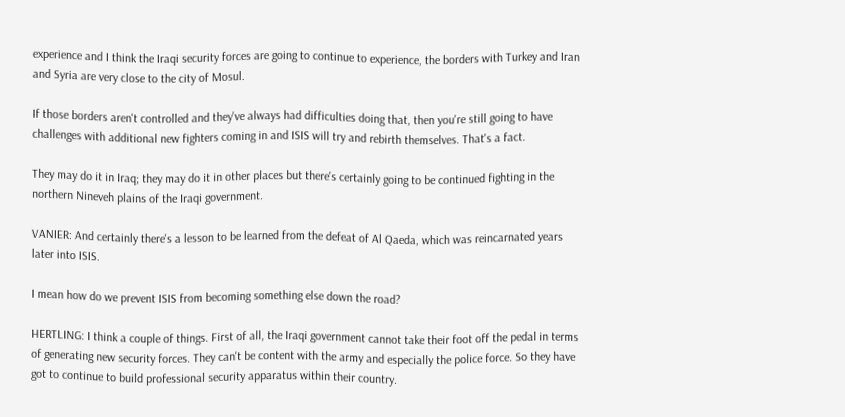experience and I think the Iraqi security forces are going to continue to experience, the borders with Turkey and Iran and Syria are very close to the city of Mosul.

If those borders aren't controlled and they've always had difficulties doing that, then you're still going to have challenges with additional new fighters coming in and ISIS will try and rebirth themselves. That's a fact.

They may do it in Iraq; they may do it in other places but there's certainly going to be continued fighting in the northern Nineveh plains of the Iraqi government.

VANIER: And certainly there's a lesson to be learned from the defeat of Al Qaeda, which was reincarnated years later into ISIS.

I mean how do we prevent ISIS from becoming something else down the road?

HERTLING: I think a couple of things. First of all, the Iraqi government cannot take their foot off the pedal in terms of generating new security forces. They can't be content with the army and especially the police force. So they have got to continue to build professional security apparatus within their country.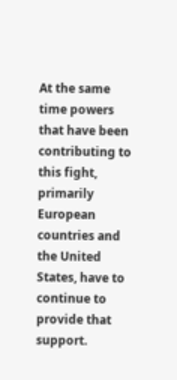At the same time powers that have been contributing to this fight, primarily European countries and the United States, have to continue to provide that support.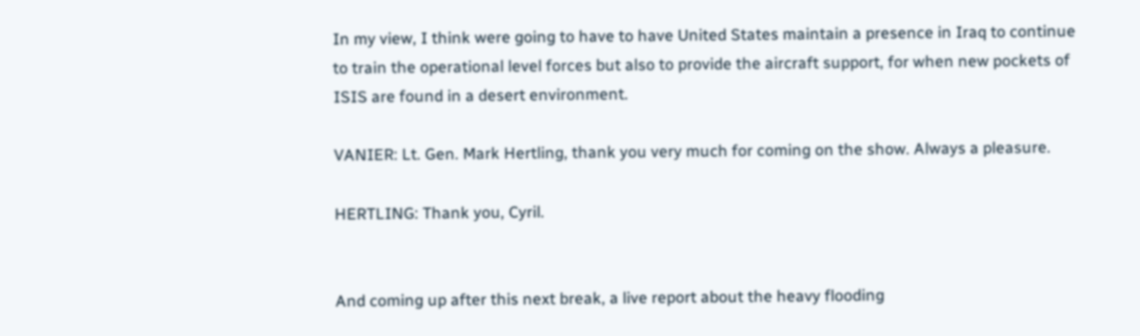In my view, I think were going to have to have United States maintain a presence in Iraq to continue to train the operational level forces but also to provide the aircraft support, for when new pockets of ISIS are found in a desert environment.

VANIER: Lt. Gen. Mark Hertling, thank you very much for coming on the show. Always a pleasure.

HERTLING: Thank you, Cyril.


And coming up after this next break, a live report about the heavy flooding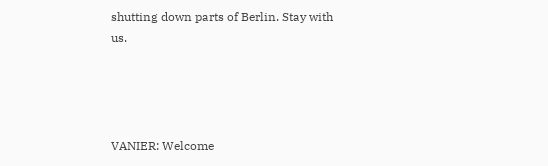shutting down parts of Berlin. Stay with us.




VANIER: Welcome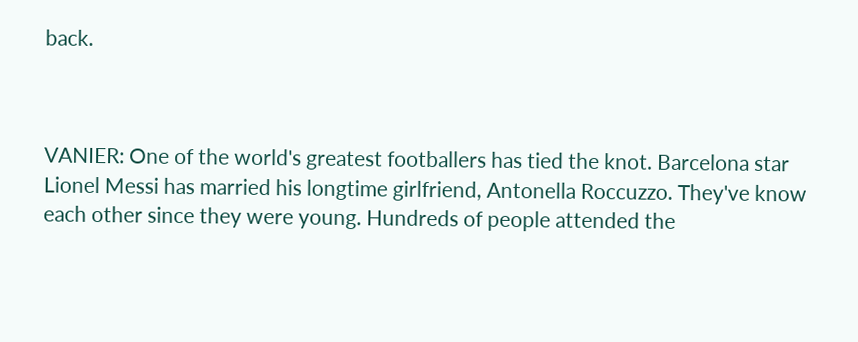back.



VANIER: One of the world's greatest footballers has tied the knot. Barcelona star Lionel Messi has married his longtime girlfriend, Antonella Roccuzzo. They've know each other since they were young. Hundreds of people attended the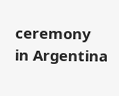ceremony in Argentina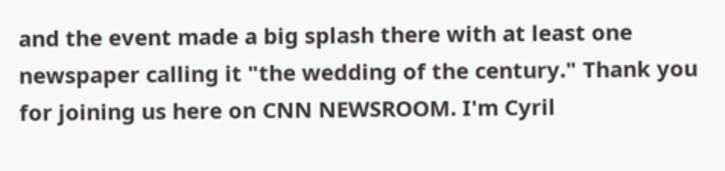and the event made a big splash there with at least one newspaper calling it "the wedding of the century." Thank you for joining us here on CNN NEWSROOM. I'm Cyril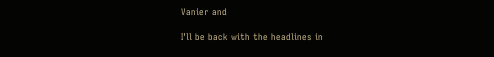Vanier and

I'll be back with the headlines in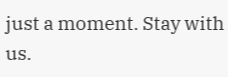just a moment. Stay with us.